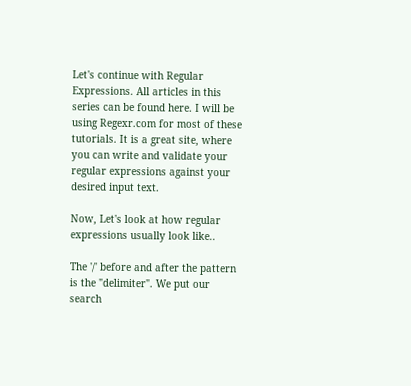Let's continue with Regular Expressions. All articles in this series can be found here. I will be using Regexr.com for most of these tutorials. It is a great site, where you can write and validate your regular expressions against your desired input text.

Now, Let's look at how regular expressions usually look like..

The '/' before and after the pattern is the "delimiter". We put our search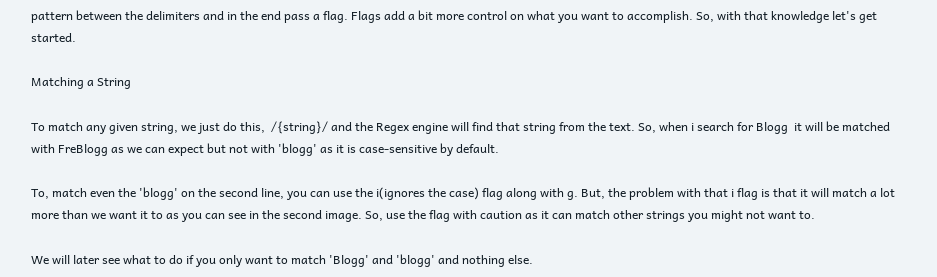pattern between the delimiters and in the end pass a flag. Flags add a bit more control on what you want to accomplish. So, with that knowledge let's get started.

Matching a String

To match any given string, we just do this,  /{string}/ and the Regex engine will find that string from the text. So, when i search for Blogg  it will be matched with FreBlogg as we can expect but not with 'blogg' as it is case-sensitive by default.

To, match even the 'blogg' on the second line, you can use the i(ignores the case) flag along with g. But, the problem with that i flag is that it will match a lot more than we want it to as you can see in the second image. So, use the flag with caution as it can match other strings you might not want to.

We will later see what to do if you only want to match 'Blogg' and 'blogg' and nothing else.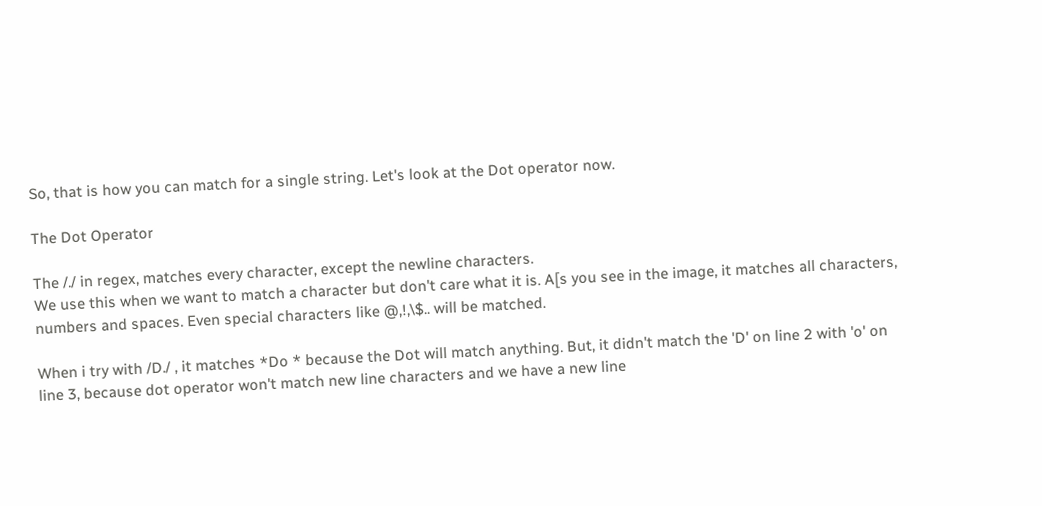So, that is how you can match for a single string. Let's look at the Dot operator now.

The Dot Operator

The /./ in regex, matches every character, except the newline characters.
We use this when we want to match a character but don't care what it is. A[s you see in the image, it matches all characters, numbers and spaces. Even special characters like @,!,\$.. will be matched.

When i try with /D./ , it matches *Do * because the Dot will match anything. But, it didn't match the 'D' on line 2 with 'o' on line 3, because dot operator won't match new line characters and we have a new line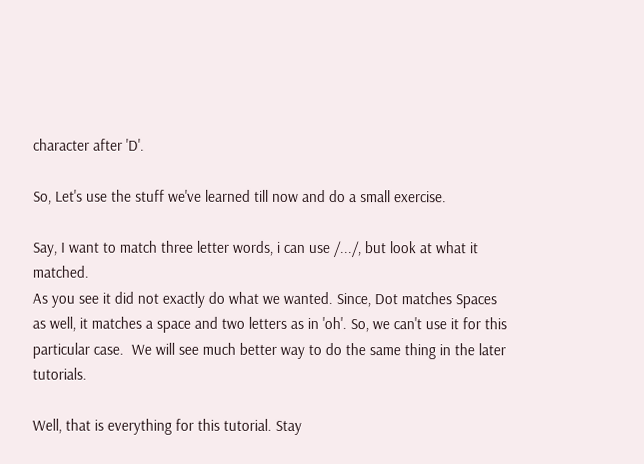character after 'D'.

So, Let's use the stuff we've learned till now and do a small exercise.

Say, I want to match three letter words, i can use /.../, but look at what it matched.
As you see it did not exactly do what we wanted. Since, Dot matches Spaces as well, it matches a space and two letters as in 'oh'. So, we can't use it for this particular case.  We will see much better way to do the same thing in the later tutorials.

Well, that is everything for this tutorial. Stay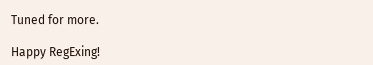Tuned for more.

Happy RegExing!